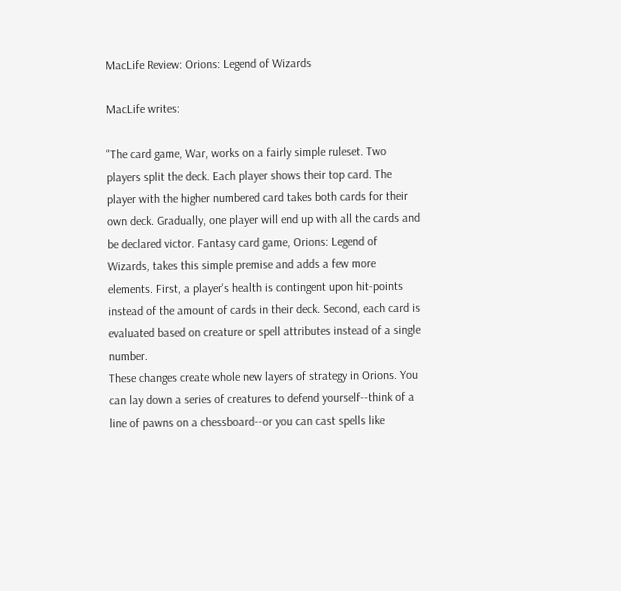MacLife Review: Orions: Legend of Wizards

MacLife writes:

"The card game, War, works on a fairly simple ruleset. Two players split the deck. Each player shows their top card. The player with the higher numbered card takes both cards for their own deck. Gradually, one player will end up with all the cards and be declared victor. Fantasy card game, Orions: Legend of Wizards, takes this simple premise and adds a few more elements. First, a player's health is contingent upon hit-points instead of the amount of cards in their deck. Second, each card is evaluated based on creature or spell attributes instead of a single number.
These changes create whole new layers of strategy in Orions. You can lay down a series of creatures to defend yourself--think of a line of pawns on a chessboard--or you can cast spells like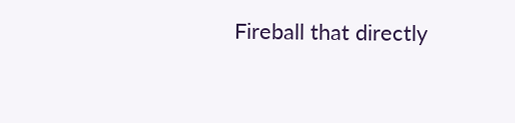Fireball that directly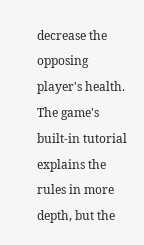decrease the opposing player's health. The game's built-in tutorial explains the rules in more depth, but the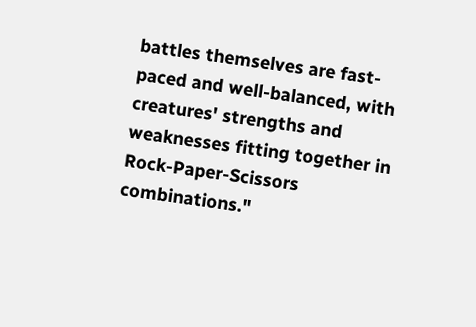battles themselves are fast-paced and well-balanced, with creatures' strengths and weaknesses fitting together in Rock-Paper-Scissors combinations."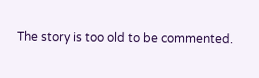The story is too old to be commented.